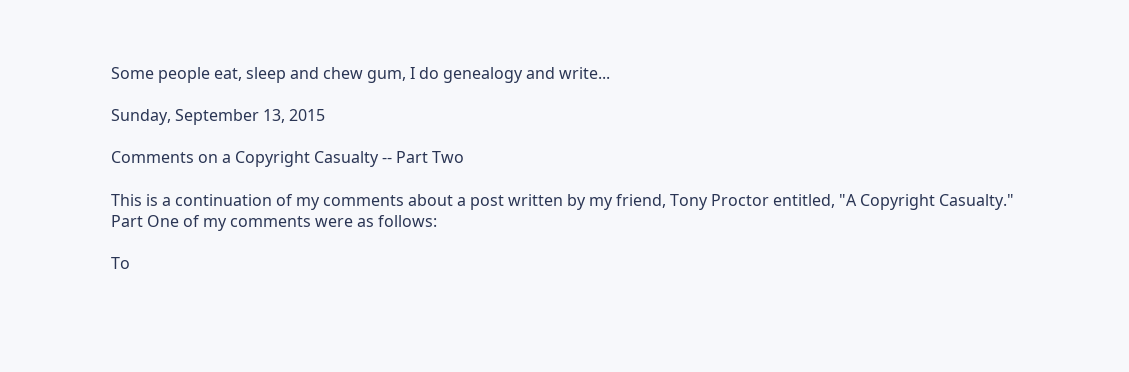Some people eat, sleep and chew gum, I do genealogy and write...

Sunday, September 13, 2015

Comments on a Copyright Casualty -- Part Two

This is a continuation of my comments about a post written by my friend, Tony Proctor entitled, "A Copyright Casualty." Part One of my comments were as follows:

To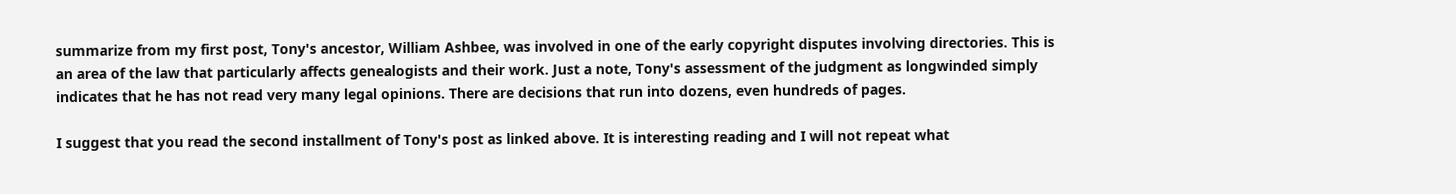summarize from my first post, Tony's ancestor, William Ashbee, was involved in one of the early copyright disputes involving directories. This is an area of the law that particularly affects genealogists and their work. Just a note, Tony's assessment of the judgment as longwinded simply indicates that he has not read very many legal opinions. There are decisions that run into dozens, even hundreds of pages.

I suggest that you read the second installment of Tony's post as linked above. It is interesting reading and I will not repeat what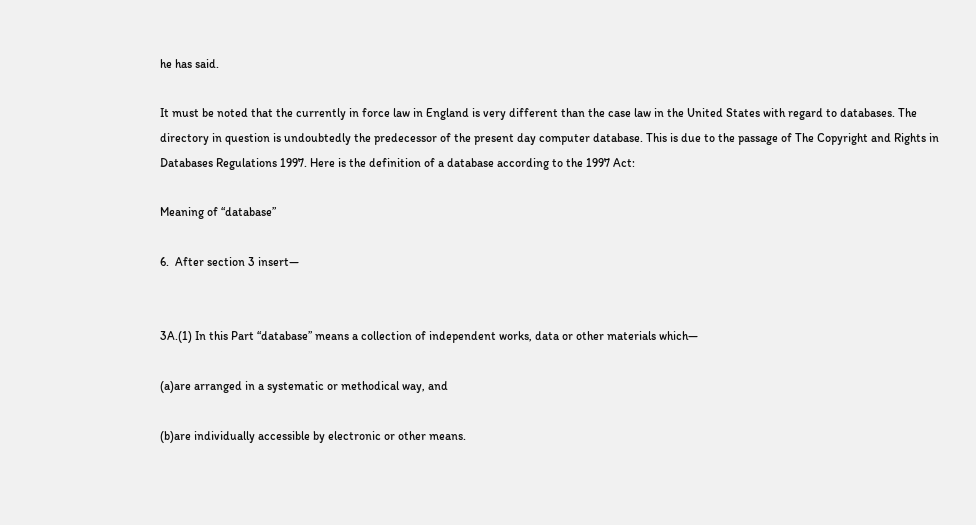he has said.

It must be noted that the currently in force law in England is very different than the case law in the United States with regard to databases. The directory in question is undoubtedly the predecessor of the present day computer database. This is due to the passage of The Copyright and Rights in Databases Regulations 1997. Here is the definition of a database according to the 1997 Act:

Meaning of “database”

6.  After section 3 insert—


3A.(1) In this Part “database” means a collection of independent works, data or other materials which—

(a)are arranged in a systematic or methodical way, and

(b)are individually accessible by electronic or other means.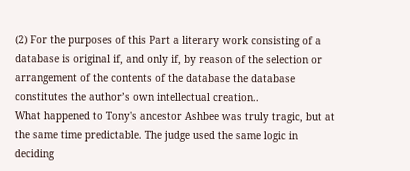(2) For the purposes of this Part a literary work consisting of a database is original if, and only if, by reason of the selection or arrangement of the contents of the database the database constitutes the author’s own intellectual creation..
What happened to Tony's ancestor Ashbee was truly tragic, but at the same time predictable. The judge used the same logic in deciding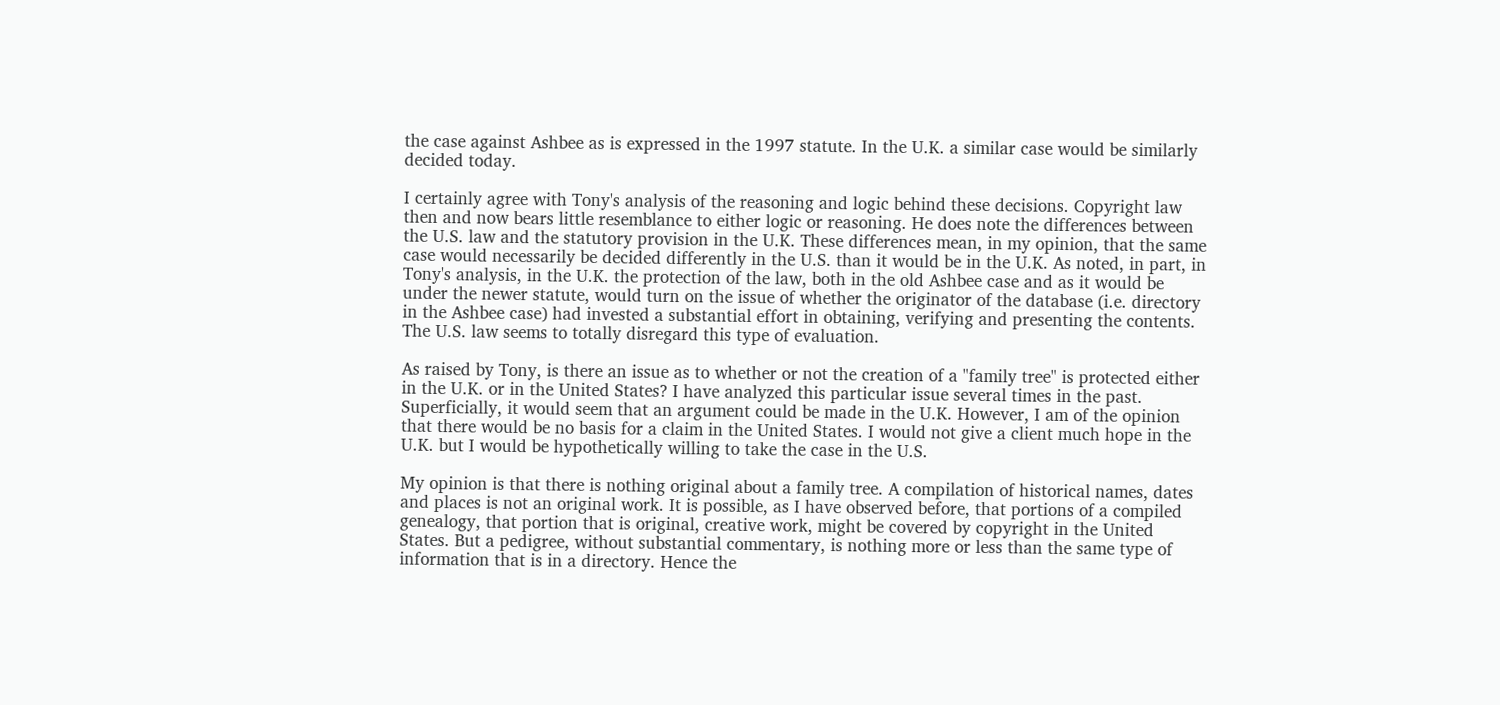the case against Ashbee as is expressed in the 1997 statute. In the U.K. a similar case would be similarly decided today.

I certainly agree with Tony's analysis of the reasoning and logic behind these decisions. Copyright law then and now bears little resemblance to either logic or reasoning. He does note the differences between the U.S. law and the statutory provision in the U.K. These differences mean, in my opinion, that the same case would necessarily be decided differently in the U.S. than it would be in the U.K. As noted, in part, in Tony's analysis, in the U.K. the protection of the law, both in the old Ashbee case and as it would be under the newer statute, would turn on the issue of whether the originator of the database (i.e. directory in the Ashbee case) had invested a substantial effort in obtaining, verifying and presenting the contents. The U.S. law seems to totally disregard this type of evaluation.

As raised by Tony, is there an issue as to whether or not the creation of a "family tree" is protected either in the U.K. or in the United States? I have analyzed this particular issue several times in the past. Superficially, it would seem that an argument could be made in the U.K. However, I am of the opinion that there would be no basis for a claim in the United States. I would not give a client much hope in the U.K. but I would be hypothetically willing to take the case in the U.S.

My opinion is that there is nothing original about a family tree. A compilation of historical names, dates and places is not an original work. It is possible, as I have observed before, that portions of a compiled genealogy, that portion that is original, creative work, might be covered by copyright in the United States. But a pedigree, without substantial commentary, is nothing more or less than the same type of information that is in a directory. Hence the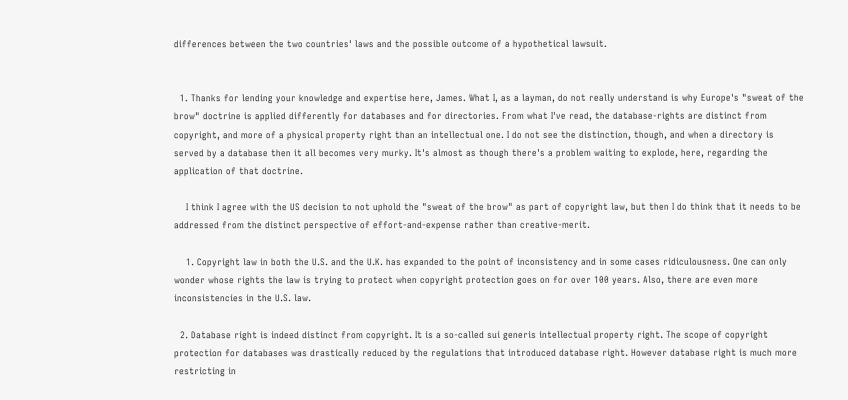differences between the two countries' laws and the possible outcome of a hypothetical lawsuit.


  1. Thanks for lending your knowledge and expertise here, James. What I, as a layman, do not really understand is why Europe's "sweat of the brow" doctrine is applied differently for databases and for directories. From what I've read, the database-rights are distinct from copyright, and more of a physical property right than an intellectual one. I do not see the distinction, though, and when a directory is served by a database then it all becomes very murky. It's almost as though there's a problem waiting to explode, here, regarding the application of that doctrine.

    I think I agree with the US decision to not uphold the "sweat of the brow" as part of copyright law, but then I do think that it needs to be addressed from the distinct perspective of effort-and-expense rather than creative-merit.

    1. Copyright law in both the U.S. and the U.K. has expanded to the point of inconsistency and in some cases ridiculousness. One can only wonder whose rights the law is trying to protect when copyright protection goes on for over 100 years. Also, there are even more inconsistencies in the U.S. law.

  2. Database right is indeed distinct from copyright. It is a so-called sui generis intellectual property right. The scope of copyright protection for databases was drastically reduced by the regulations that introduced database right. However database right is much more restricting in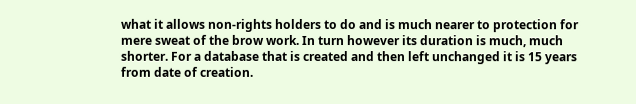what it allows non-rights holders to do and is much nearer to protection for mere sweat of the brow work. In turn however its duration is much, much shorter. For a database that is created and then left unchanged it is 15 years from date of creation.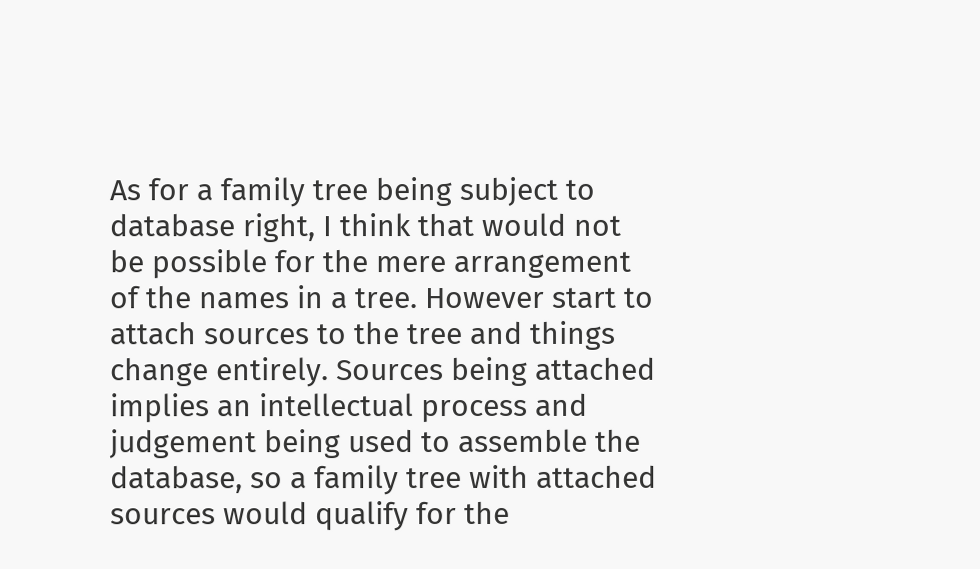As for a family tree being subject to database right, I think that would not be possible for the mere arrangement of the names in a tree. However start to attach sources to the tree and things change entirely. Sources being attached implies an intellectual process and judgement being used to assemble the database, so a family tree with attached sources would qualify for the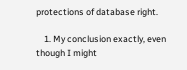protections of database right.

    1. My conclusion exactly, even though I might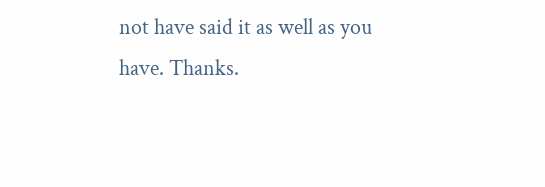not have said it as well as you have. Thanks.